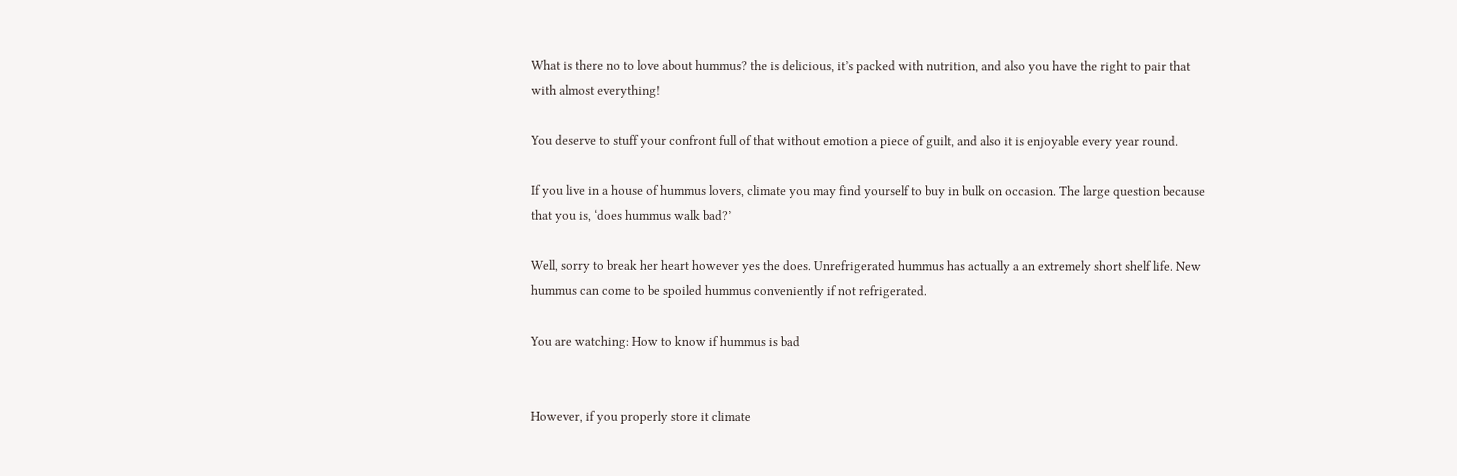What is there no to love about hummus? the is delicious, it’s packed with nutrition, and also you have the right to pair that with almost everything!

You deserve to stuff your confront full of that without emotion a piece of guilt, and also it is enjoyable every year round.

If you live in a house of hummus lovers, climate you may find yourself to buy in bulk on occasion. The large question because that you is, ‘does hummus walk bad?’

Well, sorry to break her heart however yes the does. Unrefrigerated hummus has actually a an extremely short shelf life. New hummus can come to be spoiled hummus conveniently if not refrigerated.

You are watching: How to know if hummus is bad


However, if you properly store it climate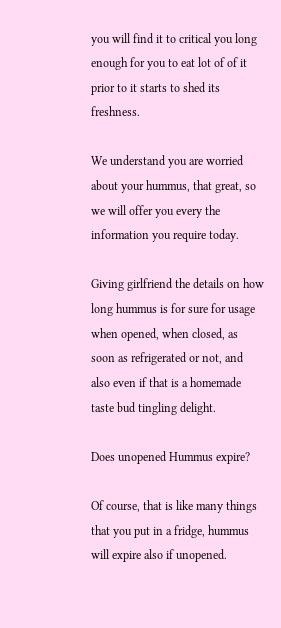you will find it to critical you long enough for you to eat lot of of it prior to it starts to shed its freshness.

We understand you are worried about your hummus, that great, so we will offer you every the information you require today.

Giving girlfriend the details on how long hummus is for sure for usage when opened, when closed, as soon as refrigerated or not, and also even if that is a homemade taste bud tingling delight.

Does unopened Hummus expire?

Of course, that is like many things that you put in a fridge, hummus will expire also if unopened.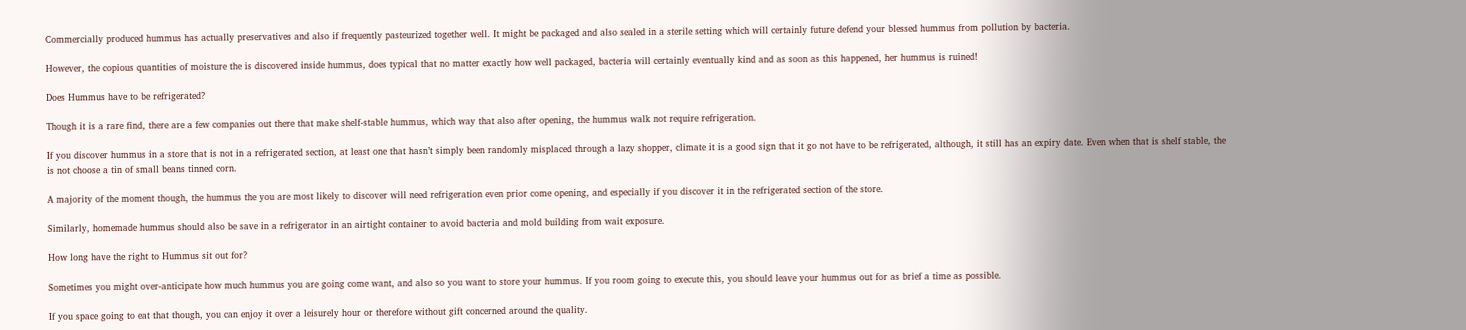Commercially produced hummus has actually preservatives and also if frequently pasteurized together well. It might be packaged and also sealed in a sterile setting which will certainly future defend your blessed hummus from pollution by bacteria.

However, the copious quantities of moisture the is discovered inside hummus, does typical that no matter exactly how well packaged, bacteria will certainly eventually kind and as soon as this happened, her hummus is ruined!

Does Hummus have to be refrigerated?

Though it is a rare find, there are a few companies out there that make shelf-stable hummus, which way that also after opening, the hummus walk not require refrigeration.

If you discover hummus in a store that is not in a refrigerated section, at least one that hasn’t simply been randomly misplaced through a lazy shopper, climate it is a good sign that it go not have to be refrigerated, although, it still has an expiry date. Even when that is shelf stable, the is not choose a tin of small beans tinned corn.

A majority of the moment though, the hummus the you are most likely to discover will need refrigeration even prior come opening, and especially if you discover it in the refrigerated section of the store.

Similarly, homemade hummus should also be save in a refrigerator in an airtight container to avoid bacteria and mold building from wait exposure.

How long have the right to Hummus sit out for?

Sometimes you might over-anticipate how much hummus you are going come want, and also so you want to store your hummus. If you room going to execute this, you should leave your hummus out for as brief a time as possible.

If you space going to eat that though, you can enjoy it over a leisurely hour or therefore without gift concerned around the quality.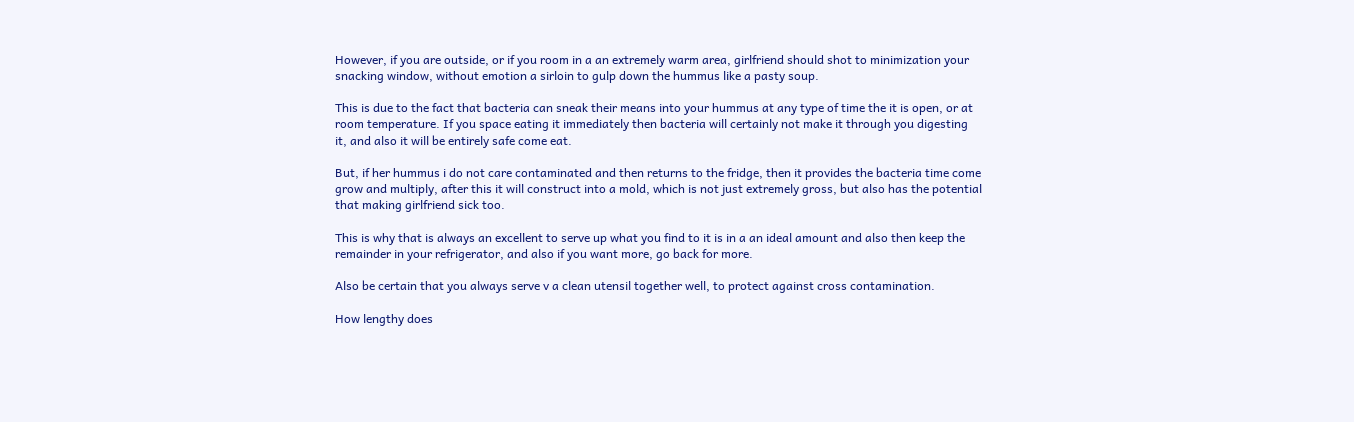However, if you are outside, or if you room in a an extremely warm area, girlfriend should shot to minimization your snacking window, without emotion a sirloin to gulp down the hummus like a pasty soup.

This is due to the fact that bacteria can sneak their means into your hummus at any type of time the it is open, or at room temperature. If you space eating it immediately then bacteria will certainly not make it through you digesting it, and also it will be entirely safe come eat.

But, if her hummus i do not care contaminated and then returns to the fridge, then it provides the bacteria time come grow and multiply, after this it will construct into a mold, which is not just extremely gross, but also has the potential that making girlfriend sick too.

This is why that is always an excellent to serve up what you find to it is in a an ideal amount and also then keep the remainder in your refrigerator, and also if you want more, go back for more.

Also be certain that you always serve v a clean utensil together well, to protect against cross contamination.

How lengthy does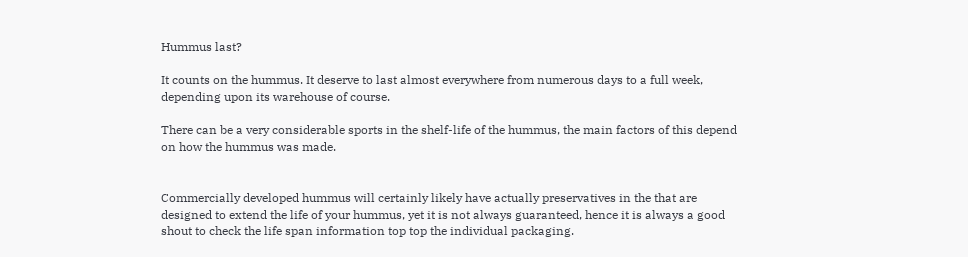Hummus last?

It counts on the hummus. It deserve to last almost everywhere from numerous days to a full week, depending upon its warehouse of course.

There can be a very considerable sports in the shelf-life of the hummus, the main factors of this depend on how the hummus was made.


Commercially developed hummus will certainly likely have actually preservatives in the that are designed to extend the life of your hummus, yet it is not always guaranteed, hence it is always a good shout to check the life span information top top the individual packaging.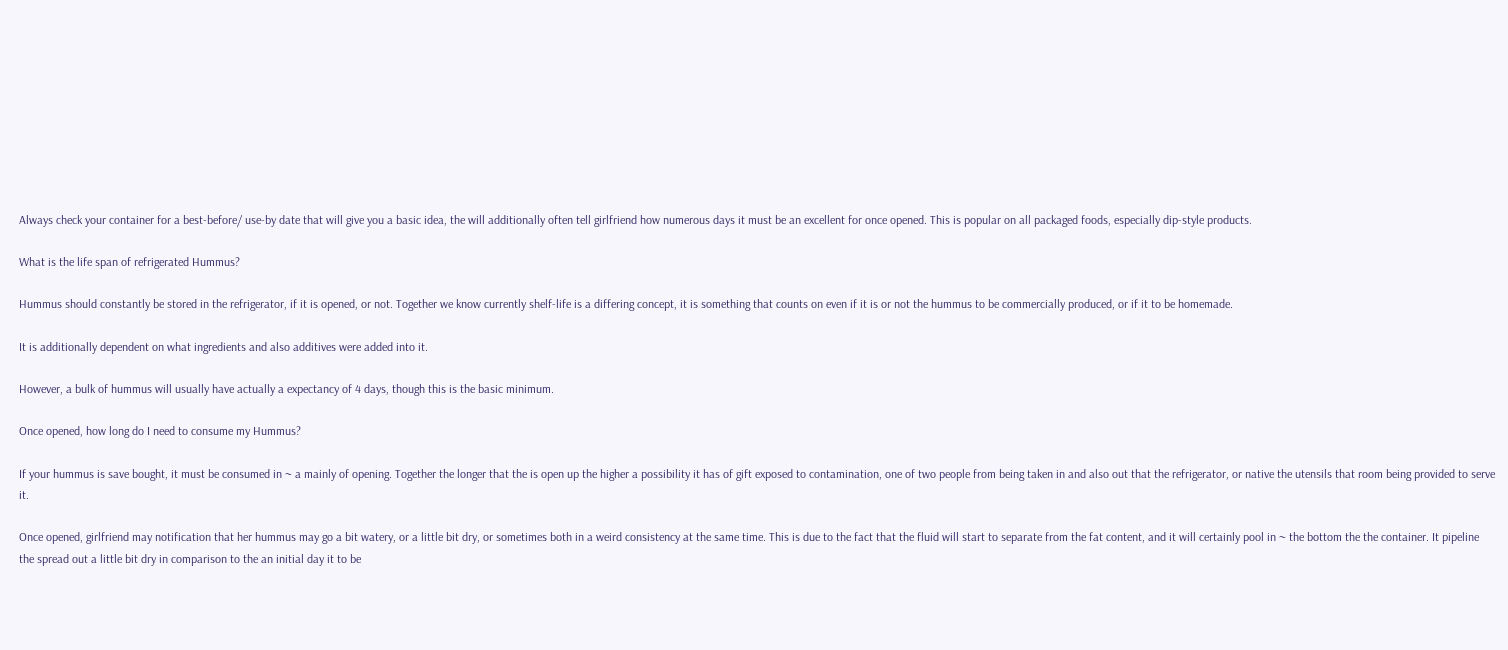Always check your container for a best-before/ use-by date that will give you a basic idea, the will additionally often tell girlfriend how numerous days it must be an excellent for once opened. This is popular on all packaged foods, especially dip-style products.

What is the life span of refrigerated Hummus?

Hummus should constantly be stored in the refrigerator, if it is opened, or not. Together we know currently shelf-life is a differing concept, it is something that counts on even if it is or not the hummus to be commercially produced, or if it to be homemade.

It is additionally dependent on what ingredients and also additives were added into it.

However, a bulk of hummus will usually have actually a expectancy of 4 days, though this is the basic minimum.

Once opened, how long do I need to consume my Hummus?

If your hummus is save bought, it must be consumed in ~ a mainly of opening. Together the longer that the is open up the higher a possibility it has of gift exposed to contamination, one of two people from being taken in and also out that the refrigerator, or native the utensils that room being provided to serve it.

Once opened, girlfriend may notification that her hummus may go a bit watery, or a little bit dry, or sometimes both in a weird consistency at the same time. This is due to the fact that the fluid will start to separate from the fat content, and it will certainly pool in ~ the bottom the the container. It pipeline the spread out a little bit dry in comparison to the an initial day it to be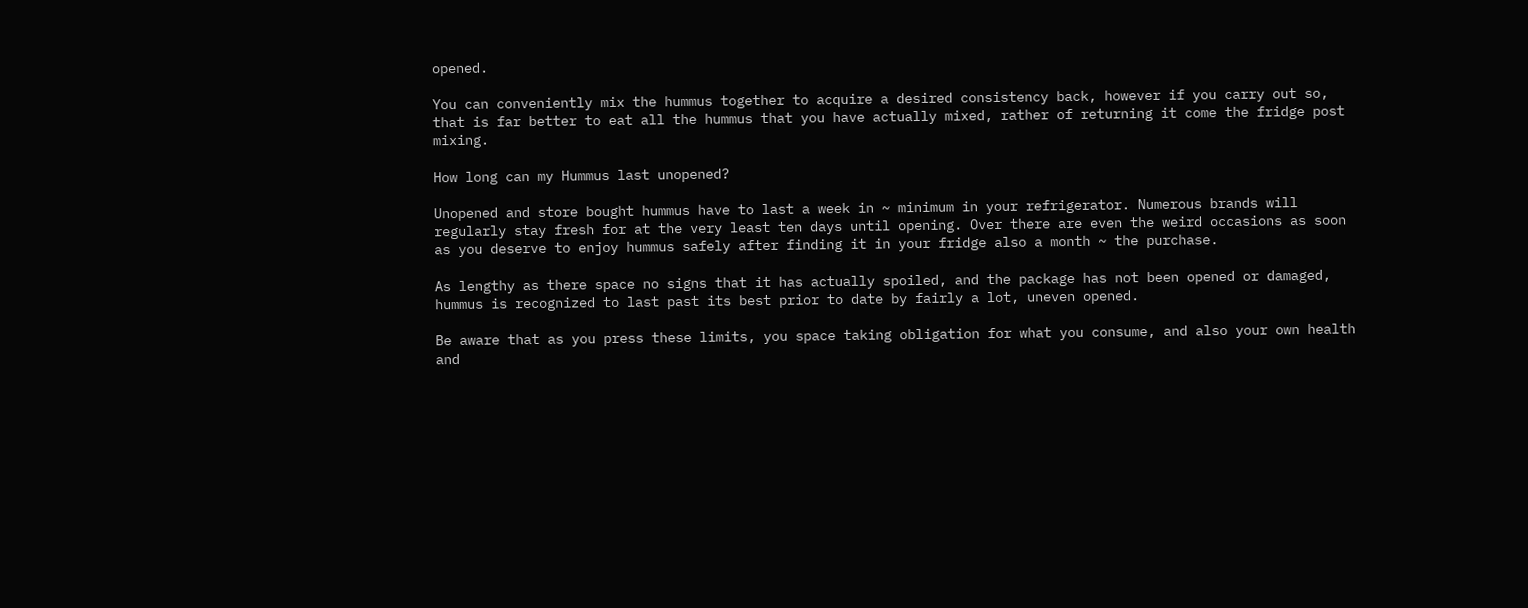opened.

You can conveniently mix the hummus together to acquire a desired consistency back, however if you carry out so, that is far better to eat all the hummus that you have actually mixed, rather of returning it come the fridge post mixing.

How long can my Hummus last unopened?

Unopened and store bought hummus have to last a week in ~ minimum in your refrigerator. Numerous brands will regularly stay fresh for at the very least ten days until opening. Over there are even the weird occasions as soon as you deserve to enjoy hummus safely after finding it in your fridge also a month ~ the purchase.

As lengthy as there space no signs that it has actually spoiled, and the package has not been opened or damaged, hummus is recognized to last past its best prior to date by fairly a lot, uneven opened.

Be aware that as you press these limits, you space taking obligation for what you consume, and also your own health and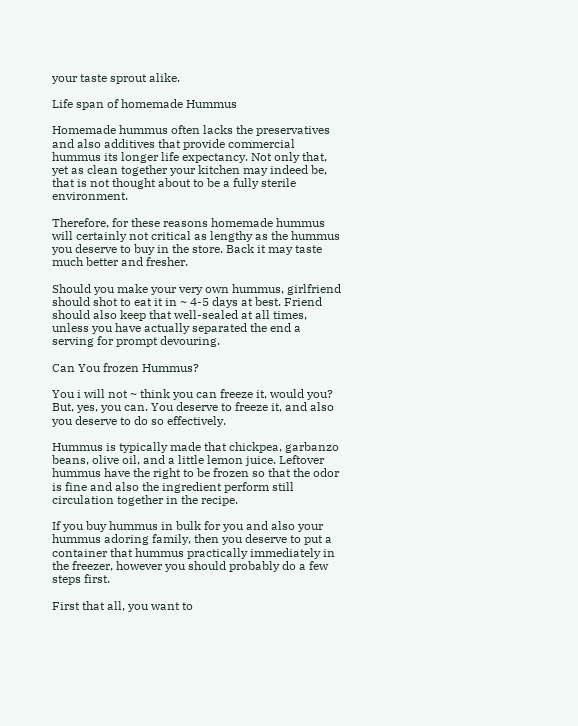your taste sprout alike.

Life span of homemade Hummus

Homemade hummus often lacks the preservatives and also additives that provide commercial hummus its longer life expectancy. Not only that, yet as clean together your kitchen may indeed be, that is not thought about to be a fully sterile environment.

Therefore, for these reasons homemade hummus will certainly not critical as lengthy as the hummus you deserve to buy in the store. Back it may taste much better and fresher.

Should you make your very own hummus, girlfriend should shot to eat it in ~ 4-5 days at best. Friend should also keep that well-sealed at all times, unless you have actually separated the end a serving for prompt devouring.

Can You frozen Hummus?

You i will not ~ think you can freeze it, would you? But, yes, you can. You deserve to freeze it, and also you deserve to do so effectively.

Hummus is typically made that chickpea, garbanzo beans, olive oil, and a little lemon juice. Leftover hummus have the right to be frozen so that the odor is fine and also the ingredient perform still circulation together in the recipe.

If you buy hummus in bulk for you and also your hummus adoring family, then you deserve to put a container that hummus practically immediately in the freezer, however you should probably do a few steps first.

First that all, you want to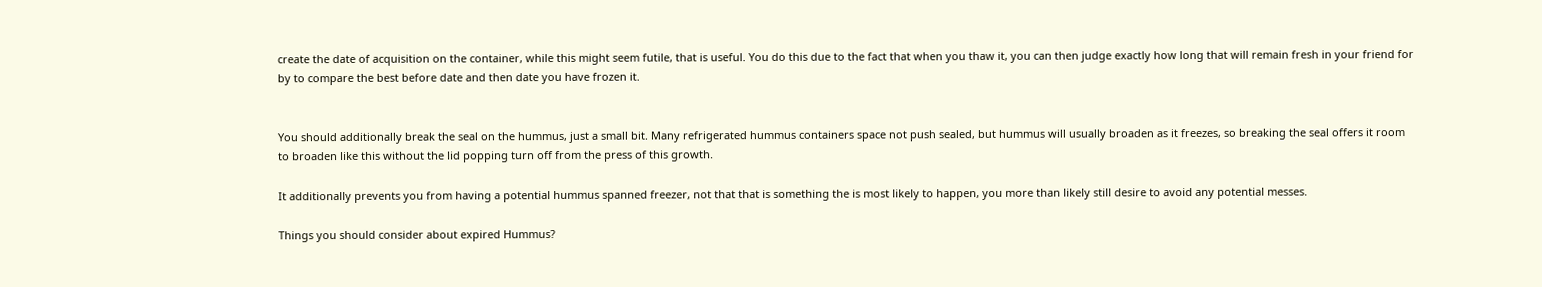create the date of acquisition on the container, while this might seem futile, that is useful. You do this due to the fact that when you thaw it, you can then judge exactly how long that will remain fresh in your friend for by to compare the best before date and then date you have frozen it.


You should additionally break the seal on the hummus, just a small bit. Many refrigerated hummus containers space not push sealed, but hummus will usually broaden as it freezes, so breaking the seal offers it room to broaden like this without the lid popping turn off from the press of this growth.

It additionally prevents you from having a potential hummus spanned freezer, not that that is something the is most likely to happen, you more than likely still desire to avoid any potential messes.

Things you should consider about expired Hummus?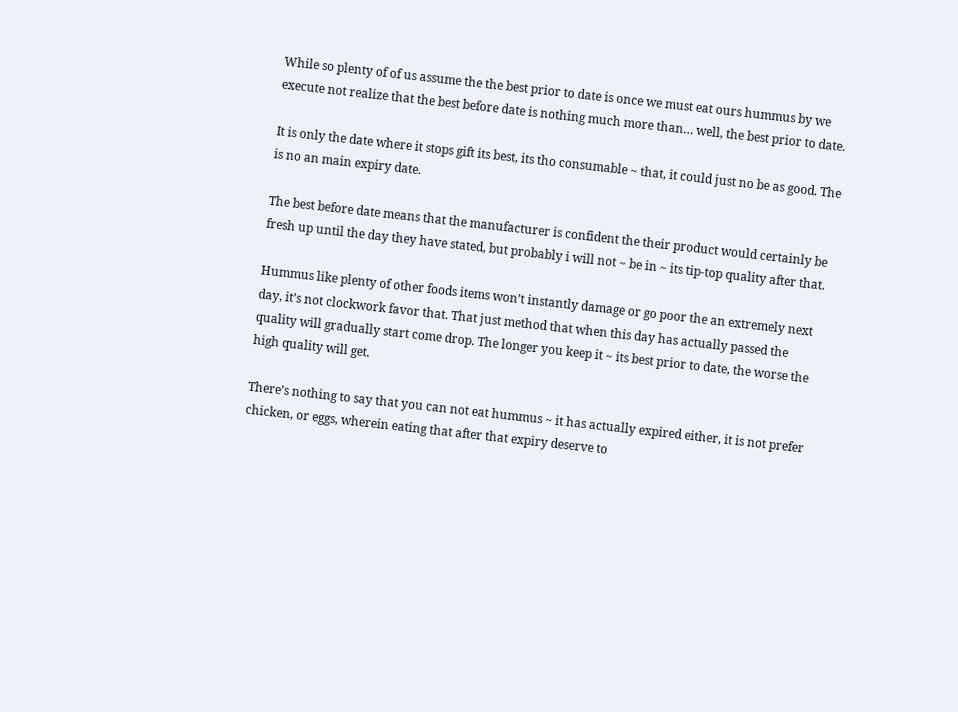While so plenty of of us assume the the best prior to date is once we must eat ours hummus by we execute not realize that the best before date is nothing much more than… well, the best prior to date.

It is only the date where it stops gift its best, its tho consumable ~ that, it could just no be as good. The is no an main expiry date.

The best before date means that the manufacturer is confident the their product would certainly be fresh up until the day they have stated, but probably i will not ~ be in ~ its tip-top quality after that.

Hummus like plenty of other foods items won’t instantly damage or go poor the an extremely next day, it’s not clockwork favor that. That just method that when this day has actually passed the quality will gradually start come drop. The longer you keep it ~ its best prior to date, the worse the high quality will get.

There’s nothing to say that you can not eat hummus ~ it has actually expired either, it is not prefer chicken, or eggs, wherein eating that after that expiry deserve to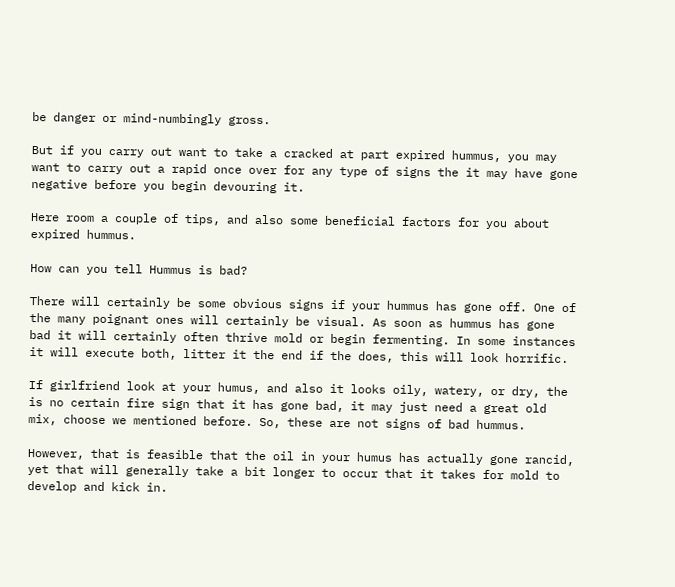be danger or mind-numbingly gross.

But if you carry out want to take a cracked at part expired hummus, you may want to carry out a rapid once over for any type of signs the it may have gone negative before you begin devouring it.

Here room a couple of tips, and also some beneficial factors for you about expired hummus.

How can you tell Hummus is bad?

There will certainly be some obvious signs if your hummus has gone off. One of the many poignant ones will certainly be visual. As soon as hummus has gone bad it will certainly often thrive mold or begin fermenting. In some instances it will execute both, litter it the end if the does, this will look horrific.

If girlfriend look at your humus, and also it looks oily, watery, or dry, the is no certain fire sign that it has gone bad, it may just need a great old mix, choose we mentioned before. So, these are not signs of bad hummus.

However, that is feasible that the oil in your humus has actually gone rancid, yet that will generally take a bit longer to occur that it takes for mold to develop and kick in.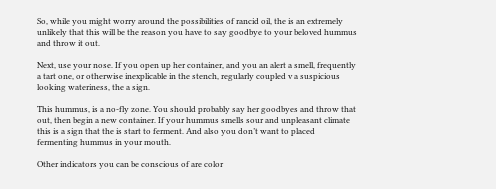So, while you might worry around the possibilities of rancid oil, the is an extremely unlikely that this will be the reason you have to say goodbye to your beloved hummus and throw it out.

Next, use your nose. If you open up her container, and you an alert a smell, frequently a tart one, or otherwise inexplicable in the stench, regularly coupled v a suspicious looking wateriness, the a sign.

This hummus, is a no-fly zone. You should probably say her goodbyes and throw that out, then begin a new container. If your hummus smells sour and unpleasant climate this is a sign that the is start to ferment. And also you don’t want to placed fermenting hummus in your mouth.

Other indicators you can be conscious of are color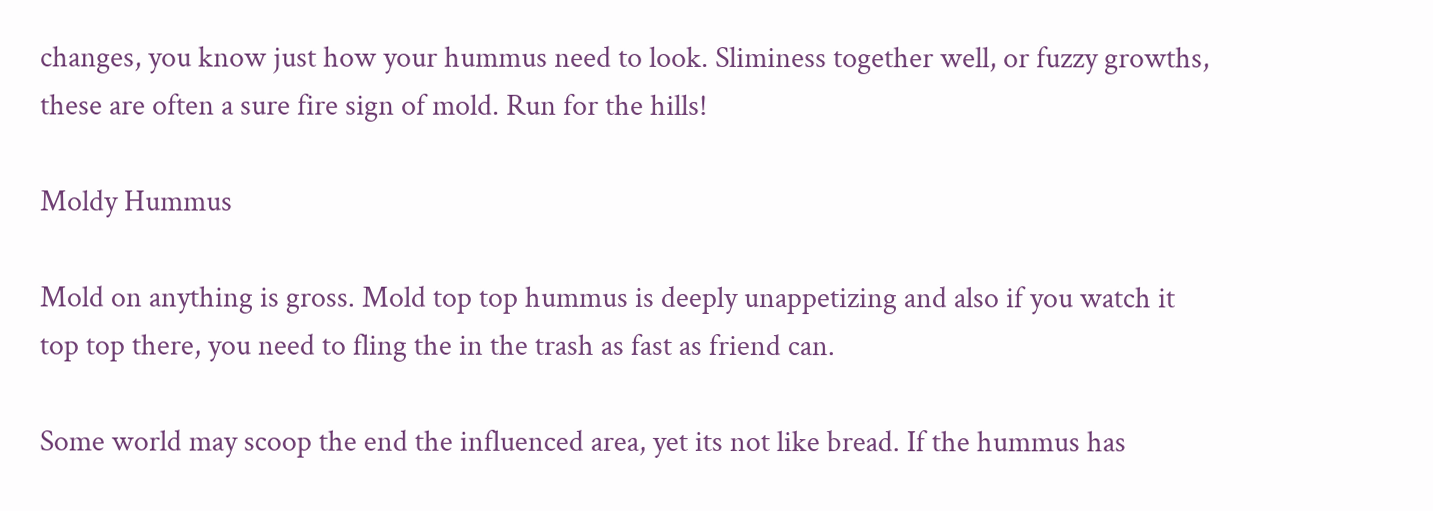changes, you know just how your hummus need to look. Sliminess together well, or fuzzy growths, these are often a sure fire sign of mold. Run for the hills!

Moldy Hummus

Mold on anything is gross. Mold top top hummus is deeply unappetizing and also if you watch it top top there, you need to fling the in the trash as fast as friend can.

Some world may scoop the end the influenced area, yet its not like bread. If the hummus has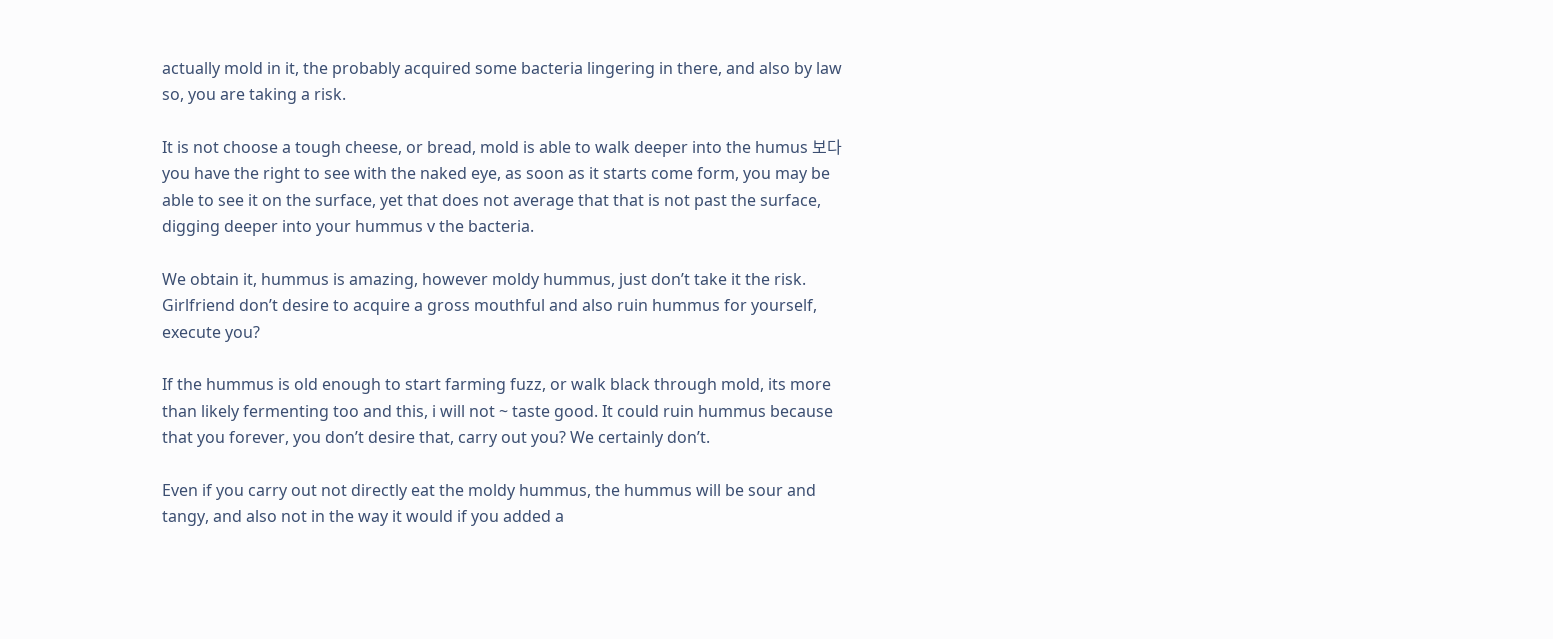actually mold in it, the probably acquired some bacteria lingering in there, and also by law so, you are taking a risk.

It is not choose a tough cheese, or bread, mold is able to walk deeper into the humus 보다 you have the right to see with the naked eye, as soon as it starts come form, you may be able to see it on the surface, yet that does not average that that is not past the surface, digging deeper into your hummus v the bacteria.

We obtain it, hummus is amazing, however moldy hummus, just don’t take it the risk. Girlfriend don’t desire to acquire a gross mouthful and also ruin hummus for yourself, execute you?

If the hummus is old enough to start farming fuzz, or walk black through mold, its more than likely fermenting too and this, i will not ~ taste good. It could ruin hummus because that you forever, you don’t desire that, carry out you? We certainly don’t.

Even if you carry out not directly eat the moldy hummus, the hummus will be sour and tangy, and also not in the way it would if you added a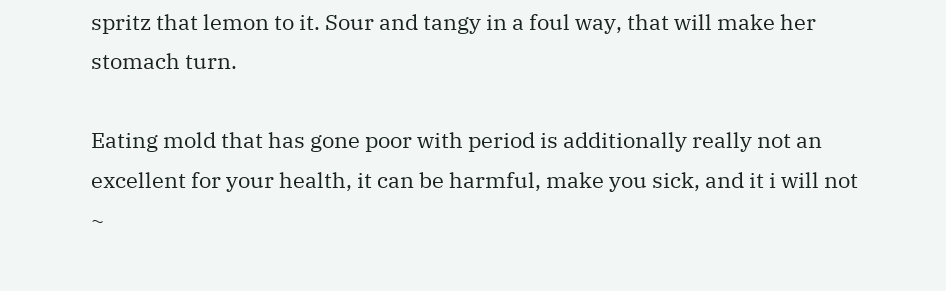spritz that lemon to it. Sour and tangy in a foul way, that will make her stomach turn.

Eating mold that has gone poor with period is additionally really not an excellent for your health, it can be harmful, make you sick, and it i will not ~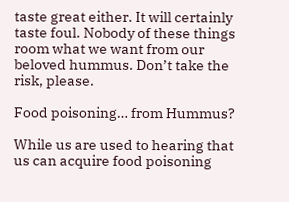taste great either. It will certainly taste foul. Nobody of these things room what we want from our beloved hummus. Don’t take the risk, please.

Food poisoning… from Hummus?

While us are used to hearing that us can acquire food poisoning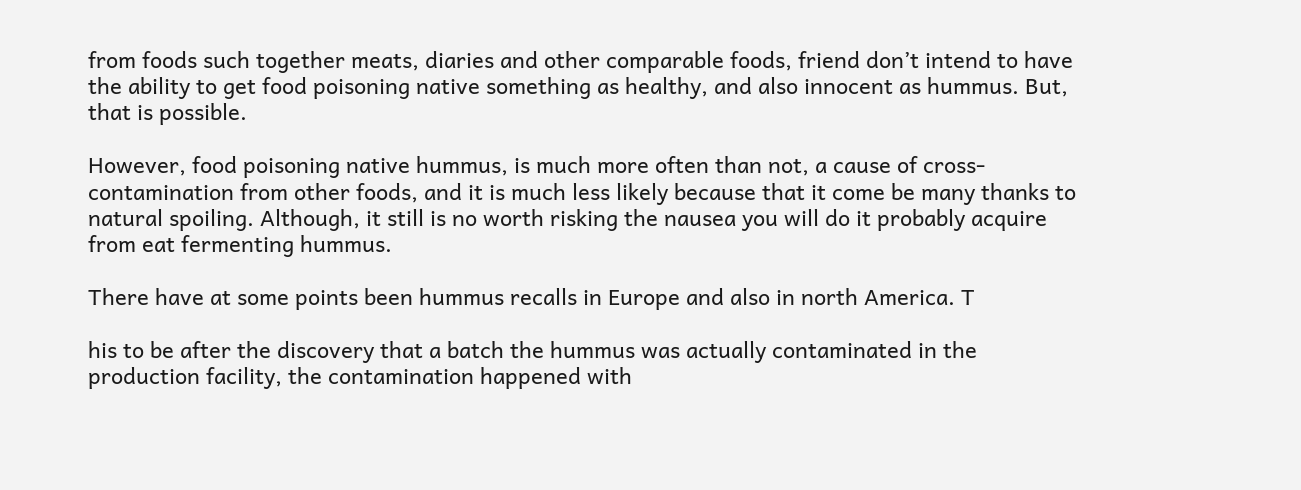from foods such together meats, diaries and other comparable foods, friend don’t intend to have the ability to get food poisoning native something as healthy, and also innocent as hummus. But, that is possible.

However, food poisoning native hummus, is much more often than not, a cause of cross-contamination from other foods, and it is much less likely because that it come be many thanks to natural spoiling. Although, it still is no worth risking the nausea you will do it probably acquire from eat fermenting hummus.

There have at some points been hummus recalls in Europe and also in north America. T

his to be after the discovery that a batch the hummus was actually contaminated in the production facility, the contamination happened with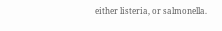either listeria, or salmonella.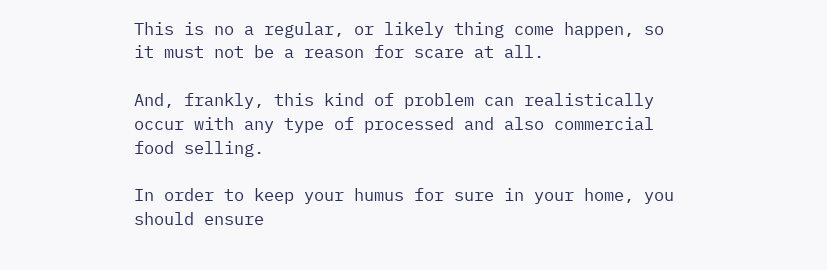This is no a regular, or likely thing come happen, so it must not be a reason for scare at all.

And, frankly, this kind of problem can realistically occur with any type of processed and also commercial food selling.

In order to keep your humus for sure in your home, you should ensure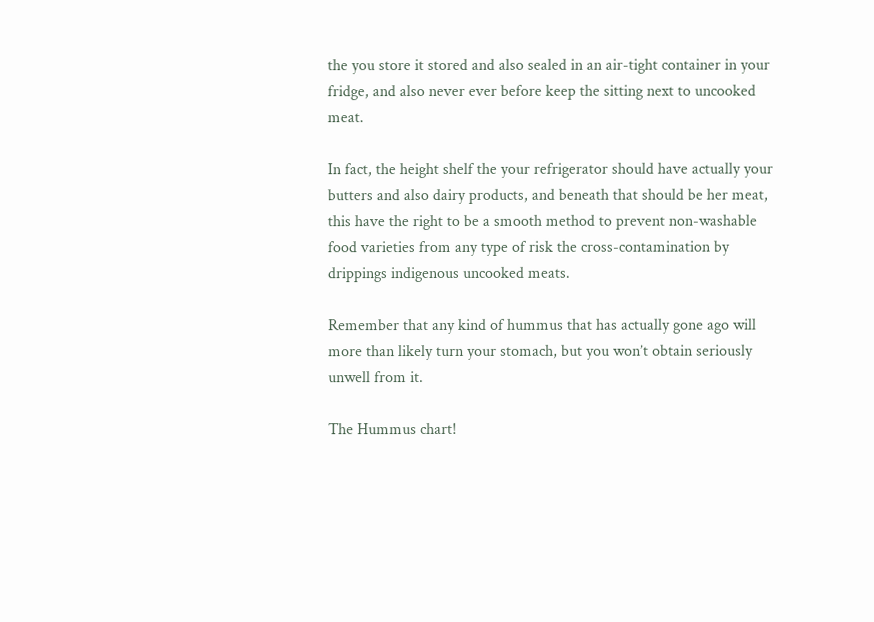the you store it stored and also sealed in an air-tight container in your fridge, and also never ever before keep the sitting next to uncooked meat.

In fact, the height shelf the your refrigerator should have actually your butters and also dairy products, and beneath that should be her meat, this have the right to be a smooth method to prevent non-washable food varieties from any type of risk the cross-contamination by drippings indigenous uncooked meats.

Remember that any kind of hummus that has actually gone ago will more than likely turn your stomach, but you won’t obtain seriously unwell from it.

The Hummus chart!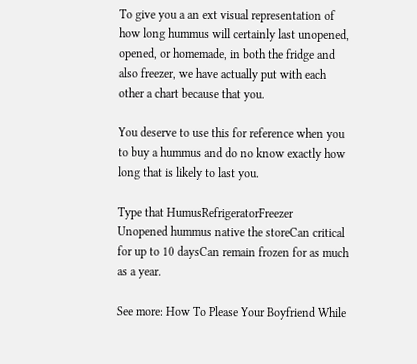To give you a an ext visual representation of how long hummus will certainly last unopened, opened, or homemade, in both the fridge and also freezer, we have actually put with each other a chart because that you.

You deserve to use this for reference when you to buy a hummus and do no know exactly how long that is likely to last you.

Type that HumusRefrigeratorFreezer
Unopened hummus native the storeCan critical for up to 10 daysCan remain frozen for as much as a year.

See more: How To Please Your Boyfriend While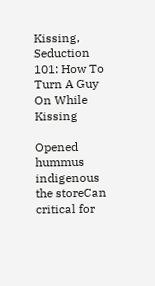Kissing, Seduction 101: How To Turn A Guy On While Kissing

Opened hummus indigenous the storeCan critical for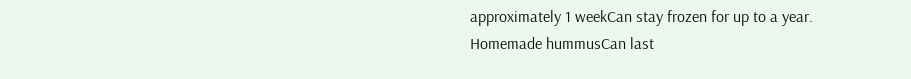approximately 1 weekCan stay frozen for up to a year.
Homemade hummusCan last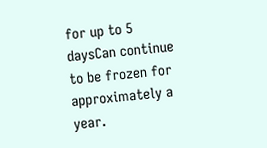for up to 5 daysCan continue to be frozen for approximately a year.